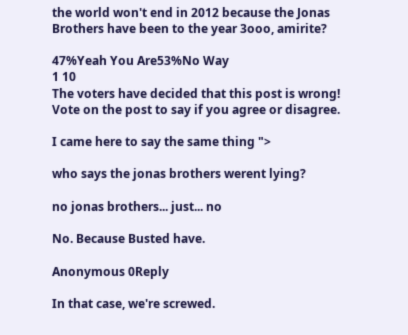the world won't end in 2012 because the Jonas Brothers have been to the year 3ooo, amirite?

47%Yeah You Are53%No Way
1 10
The voters have decided that this post is wrong! Vote on the post to say if you agree or disagree.

I came here to say the same thing ">

who says the jonas brothers werent lying?

no jonas brothers... just... no

No. Because Busted have.

Anonymous 0Reply

In that case, we're screwed.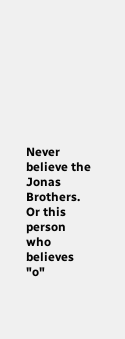Never believe the Jonas Brothers. Or this person who believes "o"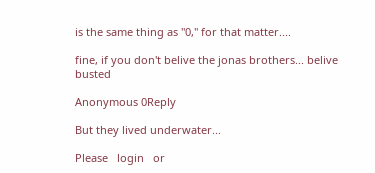is the same thing as "0," for that matter....

fine, if you don't belive the jonas brothers... belive busted

Anonymous 0Reply

But they lived underwater...

Please   login   or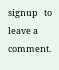signup   to leave a comment.